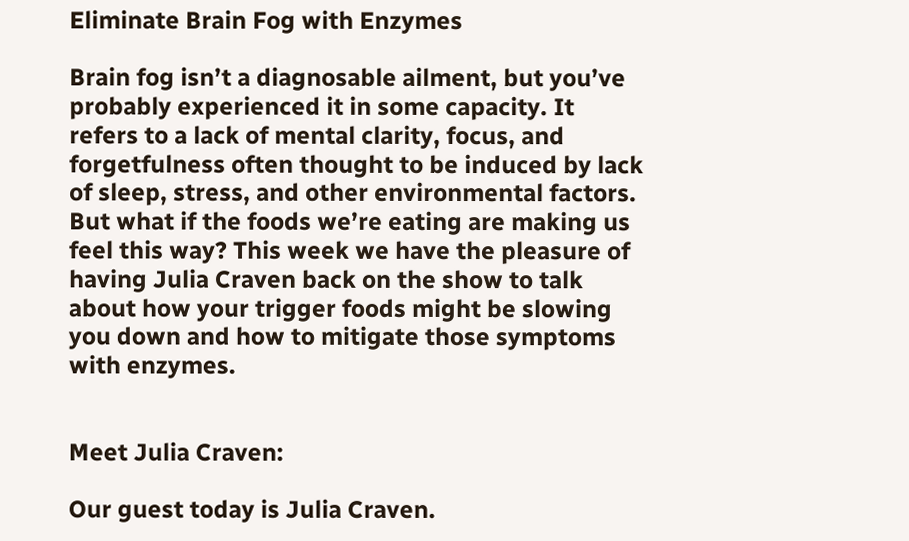Eliminate Brain Fog with Enzymes

Brain fog isn’t a diagnosable ailment, but you’ve probably experienced it in some capacity. It refers to a lack of mental clarity, focus, and forgetfulness often thought to be induced by lack of sleep, stress, and other environmental factors. But what if the foods we’re eating are making us feel this way? This week we have the pleasure of having Julia Craven back on the show to talk about how your trigger foods might be slowing you down and how to mitigate those symptoms with enzymes.


Meet Julia Craven:

Our guest today is Julia Craven.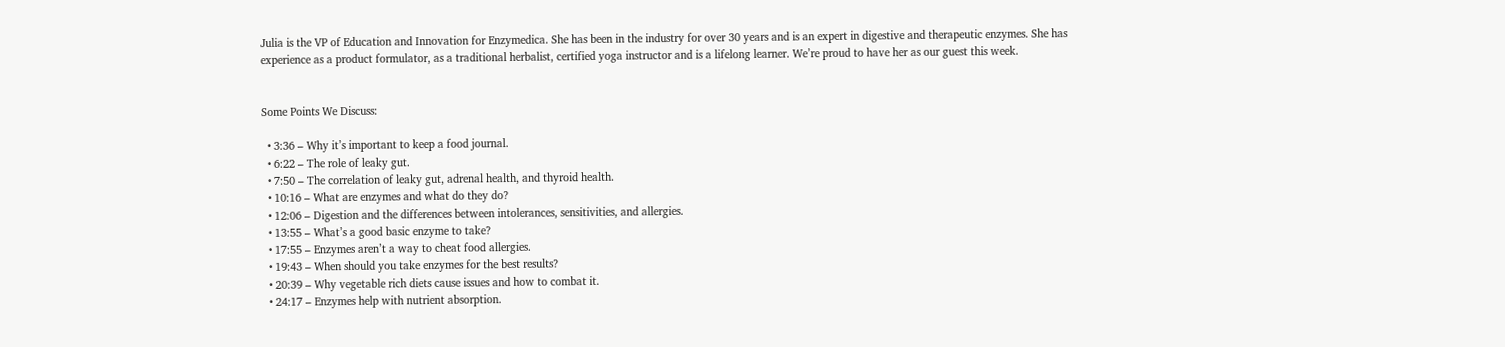Julia is the VP of Education and Innovation for Enzymedica. She has been in the industry for over 30 years and is an expert in digestive and therapeutic enzymes. She has experience as a product formulator, as a traditional herbalist, certified yoga instructor and is a lifelong learner. We’re proud to have her as our guest this week.


Some Points We Discuss:

  • 3:36 – Why it’s important to keep a food journal.
  • 6:22 – The role of leaky gut.
  • 7:50 – The correlation of leaky gut, adrenal health, and thyroid health.
  • 10:16 – What are enzymes and what do they do?
  • 12:06 – Digestion and the differences between intolerances, sensitivities, and allergies.
  • 13:55 – What’s a good basic enzyme to take?
  • 17:55 – Enzymes aren’t a way to cheat food allergies.
  • 19:43 – When should you take enzymes for the best results?
  • 20:39 – Why vegetable rich diets cause issues and how to combat it.
  • 24:17 – Enzymes help with nutrient absorption.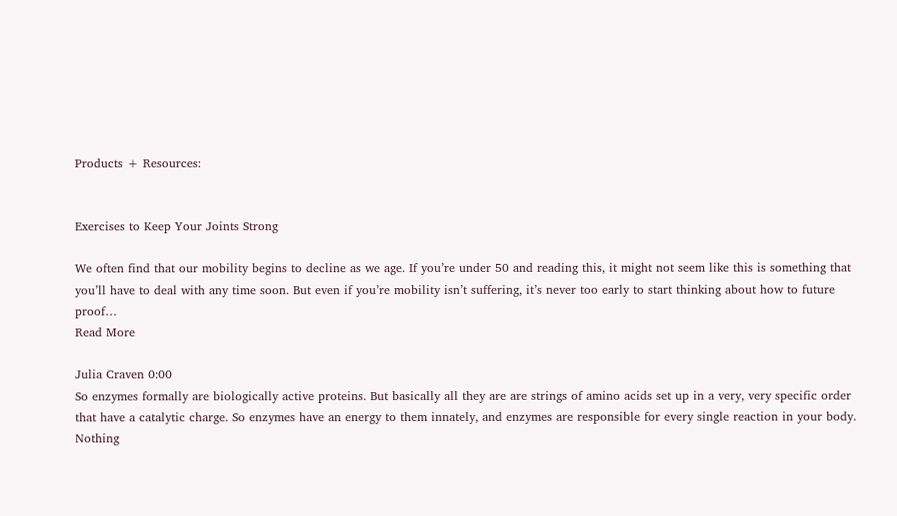Products + Resources:


Exercises to Keep Your Joints Strong

We often find that our mobility begins to decline as we age. If you’re under 50 and reading this, it might not seem like this is something that you’ll have to deal with any time soon. But even if you’re mobility isn’t suffering, it’s never too early to start thinking about how to future proof…
Read More

Julia Craven 0:00
So enzymes formally are biologically active proteins. But basically all they are are strings of amino acids set up in a very, very specific order that have a catalytic charge. So enzymes have an energy to them innately, and enzymes are responsible for every single reaction in your body. Nothing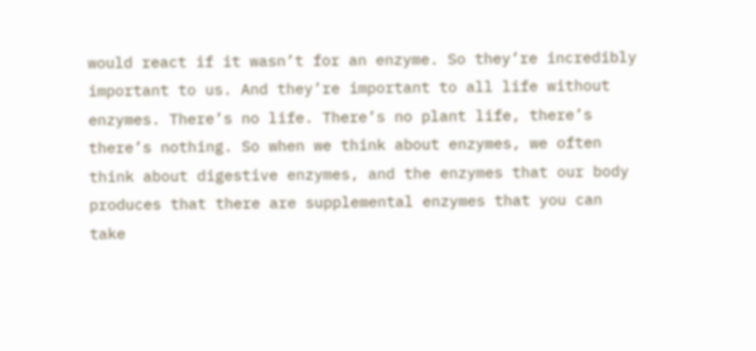would react if it wasn’t for an enzyme. So they’re incredibly important to us. And they’re important to all life without enzymes. There’s no life. There’s no plant life, there’s there’s nothing. So when we think about enzymes, we often think about digestive enzymes, and the enzymes that our body produces that there are supplemental enzymes that you can take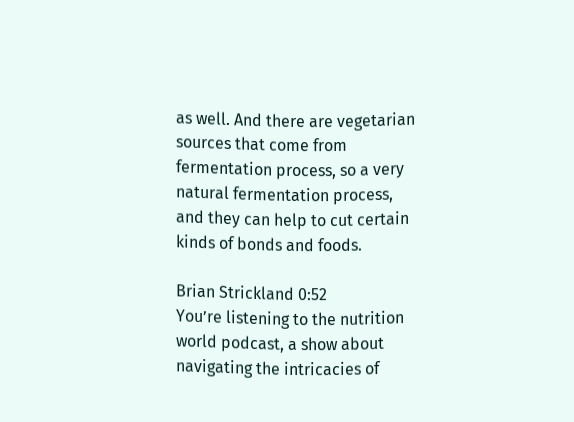as well. And there are vegetarian sources that come from fermentation process, so a very natural fermentation process, and they can help to cut certain kinds of bonds and foods.

Brian Strickland 0:52
You’re listening to the nutrition world podcast, a show about navigating the intricacies of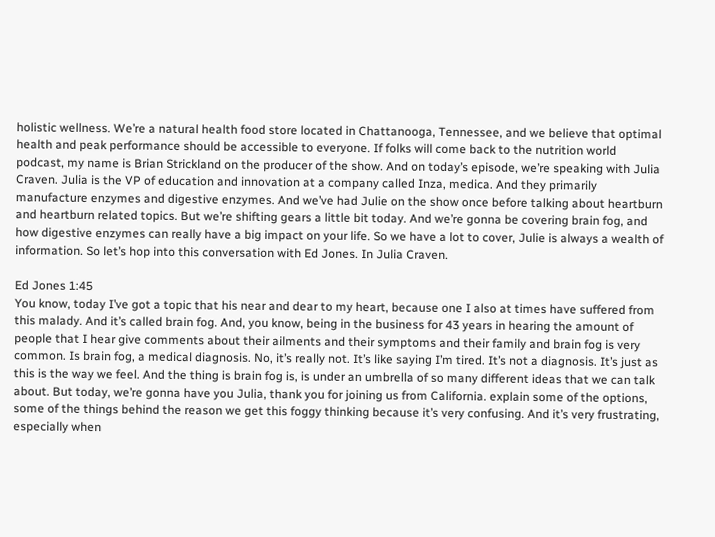holistic wellness. We’re a natural health food store located in Chattanooga, Tennessee, and we believe that optimal health and peak performance should be accessible to everyone. If folks will come back to the nutrition world podcast, my name is Brian Strickland on the producer of the show. And on today’s episode, we’re speaking with Julia Craven. Julia is the VP of education and innovation at a company called Inza, medica. And they primarily manufacture enzymes and digestive enzymes. And we’ve had Julie on the show once before talking about heartburn and heartburn related topics. But we’re shifting gears a little bit today. And we’re gonna be covering brain fog, and how digestive enzymes can really have a big impact on your life. So we have a lot to cover, Julie is always a wealth of information. So let’s hop into this conversation with Ed Jones. In Julia Craven.

Ed Jones 1:45
You know, today I’ve got a topic that his near and dear to my heart, because one I also at times have suffered from this malady. And it’s called brain fog. And, you know, being in the business for 43 years in hearing the amount of people that I hear give comments about their ailments and their symptoms and their family and brain fog is very common. Is brain fog, a medical diagnosis. No, it’s really not. It’s like saying I’m tired. It’s not a diagnosis. It’s just as this is the way we feel. And the thing is brain fog is, is under an umbrella of so many different ideas that we can talk about. But today, we’re gonna have you Julia, thank you for joining us from California. explain some of the options, some of the things behind the reason we get this foggy thinking because it’s very confusing. And it’s very frustrating, especially when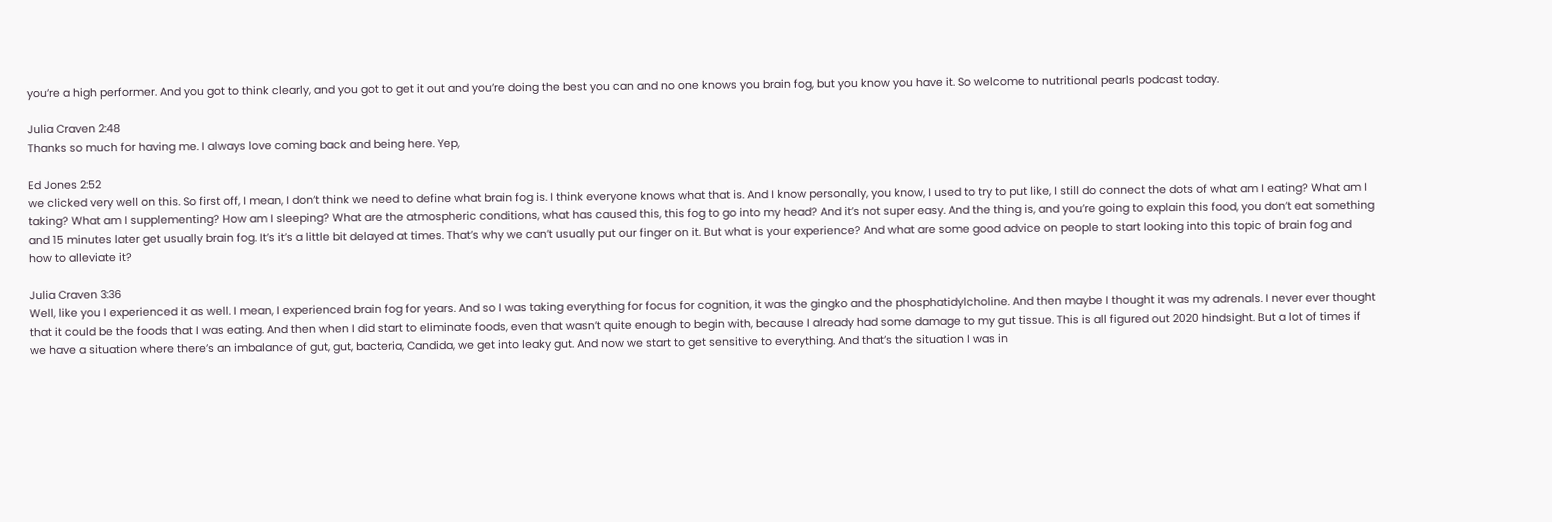you’re a high performer. And you got to think clearly, and you got to get it out and you’re doing the best you can and no one knows you brain fog, but you know you have it. So welcome to nutritional pearls podcast today.

Julia Craven 2:48
Thanks so much for having me. I always love coming back and being here. Yep,

Ed Jones 2:52
we clicked very well on this. So first off, I mean, I don’t think we need to define what brain fog is. I think everyone knows what that is. And I know personally, you know, I used to try to put like, I still do connect the dots of what am I eating? What am I taking? What am I supplementing? How am I sleeping? What are the atmospheric conditions, what has caused this, this fog to go into my head? And it’s not super easy. And the thing is, and you’re going to explain this food, you don’t eat something and 15 minutes later get usually brain fog. It’s it’s a little bit delayed at times. That’s why we can’t usually put our finger on it. But what is your experience? And what are some good advice on people to start looking into this topic of brain fog and how to alleviate it?

Julia Craven 3:36
Well, like you I experienced it as well. I mean, I experienced brain fog for years. And so I was taking everything for focus for cognition, it was the gingko and the phosphatidylcholine. And then maybe I thought it was my adrenals. I never ever thought that it could be the foods that I was eating. And then when I did start to eliminate foods, even that wasn’t quite enough to begin with, because I already had some damage to my gut tissue. This is all figured out 2020 hindsight. But a lot of times if we have a situation where there’s an imbalance of gut, gut, bacteria, Candida, we get into leaky gut. And now we start to get sensitive to everything. And that’s the situation I was in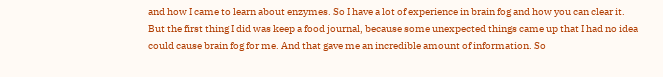and how I came to learn about enzymes. So I have a lot of experience in brain fog and how you can clear it. But the first thing I did was keep a food journal, because some unexpected things came up that I had no idea could cause brain fog for me. And that gave me an incredible amount of information. So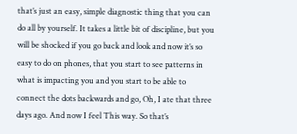that’s just an easy, simple diagnostic thing that you can do all by yourself. It takes a little bit of discipline, but you will be shocked if you go back and look and now it’s so easy to do on phones, that you start to see patterns in what is impacting you and you start to be able to connect the dots backwards and go, Oh, I ate that three days ago. And now I feel This way. So that’s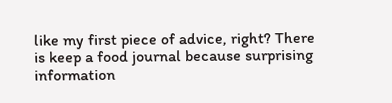like my first piece of advice, right? There is keep a food journal because surprising information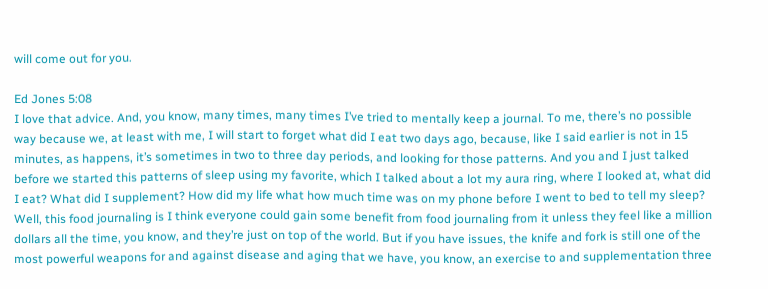will come out for you.

Ed Jones 5:08
I love that advice. And, you know, many times, many times I’ve tried to mentally keep a journal. To me, there’s no possible way because we, at least with me, I will start to forget what did I eat two days ago, because, like I said earlier is not in 15 minutes, as happens, it’s sometimes in two to three day periods, and looking for those patterns. And you and I just talked before we started this patterns of sleep using my favorite, which I talked about a lot my aura ring, where I looked at, what did I eat? What did I supplement? How did my life what how much time was on my phone before I went to bed to tell my sleep? Well, this food journaling is I think everyone could gain some benefit from food journaling from it unless they feel like a million dollars all the time, you know, and they’re just on top of the world. But if you have issues, the knife and fork is still one of the most powerful weapons for and against disease and aging that we have, you know, an exercise to and supplementation three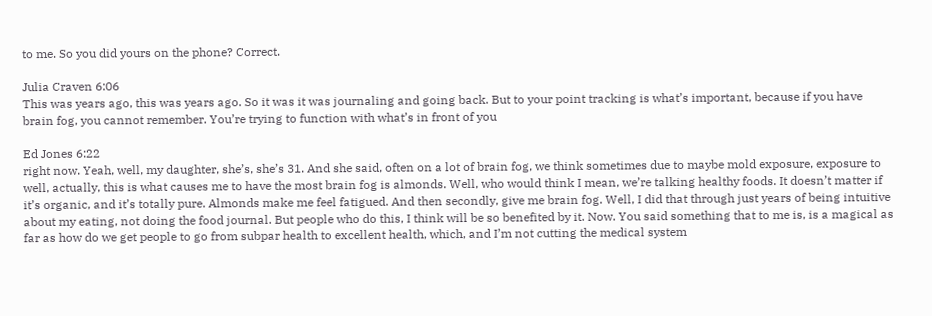to me. So you did yours on the phone? Correct.

Julia Craven 6:06
This was years ago, this was years ago. So it was it was journaling and going back. But to your point tracking is what’s important, because if you have brain fog, you cannot remember. You’re trying to function with what’s in front of you

Ed Jones 6:22
right now. Yeah, well, my daughter, she’s, she’s 31. And she said, often on a lot of brain fog, we think sometimes due to maybe mold exposure, exposure to well, actually, this is what causes me to have the most brain fog is almonds. Well, who would think I mean, we’re talking healthy foods. It doesn’t matter if it’s organic, and it’s totally pure. Almonds make me feel fatigued. And then secondly, give me brain fog. Well, I did that through just years of being intuitive about my eating, not doing the food journal. But people who do this, I think will be so benefited by it. Now. You said something that to me is, is a magical as far as how do we get people to go from subpar health to excellent health, which, and I’m not cutting the medical system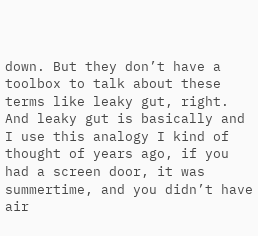down. But they don’t have a toolbox to talk about these terms like leaky gut, right. And leaky gut is basically and I use this analogy I kind of thought of years ago, if you had a screen door, it was summertime, and you didn’t have air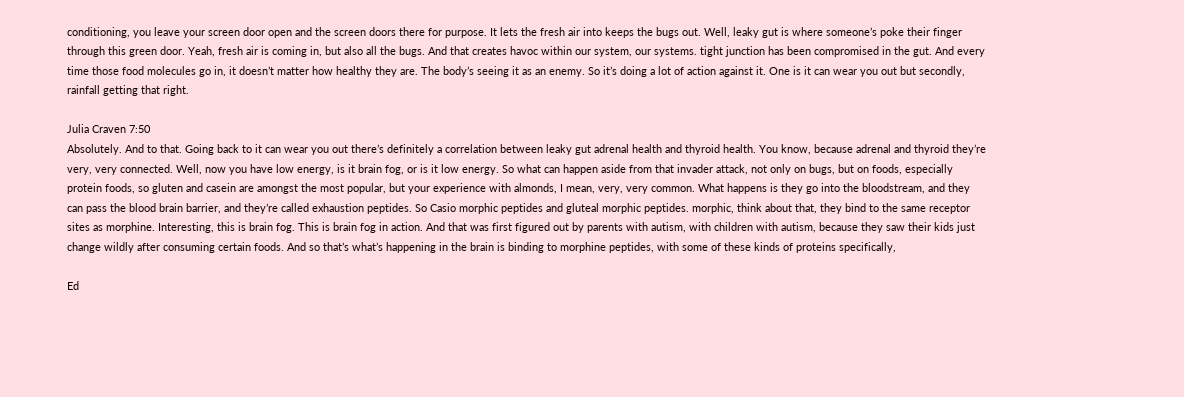conditioning, you leave your screen door open and the screen doors there for purpose. It lets the fresh air into keeps the bugs out. Well, leaky gut is where someone’s poke their finger through this green door. Yeah, fresh air is coming in, but also all the bugs. And that creates havoc within our system, our systems. tight junction has been compromised in the gut. And every time those food molecules go in, it doesn’t matter how healthy they are. The body’s seeing it as an enemy. So it’s doing a lot of action against it. One is it can wear you out but secondly, rainfall getting that right.

Julia Craven 7:50
Absolutely. And to that. Going back to it can wear you out there’s definitely a correlation between leaky gut adrenal health and thyroid health. You know, because adrenal and thyroid they’re very, very connected. Well, now you have low energy, is it brain fog, or is it low energy. So what can happen aside from that invader attack, not only on bugs, but on foods, especially protein foods, so gluten and casein are amongst the most popular, but your experience with almonds, I mean, very, very common. What happens is they go into the bloodstream, and they can pass the blood brain barrier, and they’re called exhaustion peptides. So Casio morphic peptides and gluteal morphic peptides. morphic, think about that, they bind to the same receptor sites as morphine. Interesting, this is brain fog. This is brain fog in action. And that was first figured out by parents with autism, with children with autism, because they saw their kids just change wildly after consuming certain foods. And so that’s what’s happening in the brain is binding to morphine peptides, with some of these kinds of proteins specifically,

Ed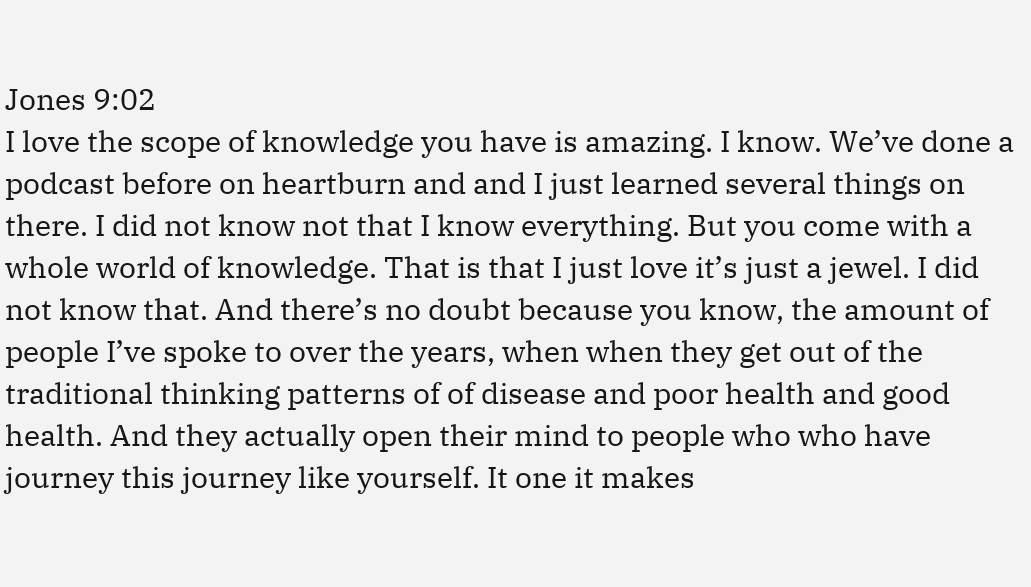Jones 9:02
I love the scope of knowledge you have is amazing. I know. We’ve done a podcast before on heartburn and and I just learned several things on there. I did not know not that I know everything. But you come with a whole world of knowledge. That is that I just love it’s just a jewel. I did not know that. And there’s no doubt because you know, the amount of people I’ve spoke to over the years, when when they get out of the traditional thinking patterns of of disease and poor health and good health. And they actually open their mind to people who who have journey this journey like yourself. It one it makes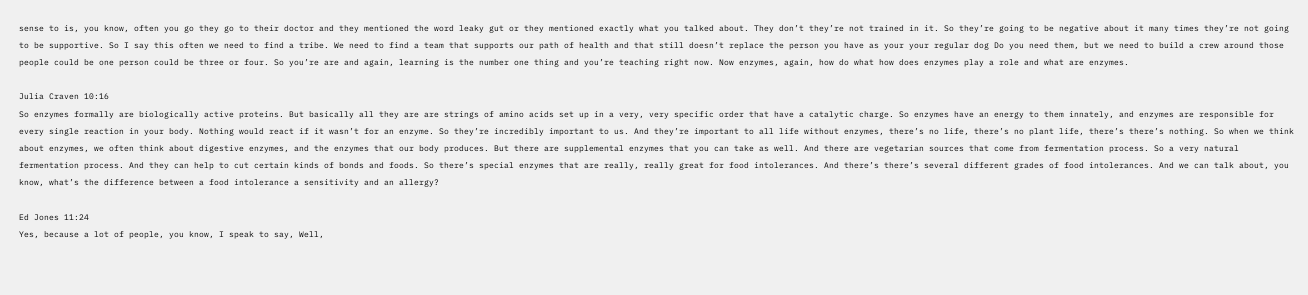sense to is, you know, often you go they go to their doctor and they mentioned the word leaky gut or they mentioned exactly what you talked about. They don’t they’re not trained in it. So they’re going to be negative about it many times they’re not going to be supportive. So I say this often we need to find a tribe. We need to find a team that supports our path of health and that still doesn’t replace the person you have as your your regular dog Do you need them, but we need to build a crew around those people could be one person could be three or four. So you’re are and again, learning is the number one thing and you’re teaching right now. Now enzymes, again, how do what how does enzymes play a role and what are enzymes.

Julia Craven 10:16
So enzymes formally are biologically active proteins. But basically all they are are strings of amino acids set up in a very, very specific order that have a catalytic charge. So enzymes have an energy to them innately, and enzymes are responsible for every single reaction in your body. Nothing would react if it wasn’t for an enzyme. So they’re incredibly important to us. And they’re important to all life without enzymes, there’s no life, there’s no plant life, there’s there’s nothing. So when we think about enzymes, we often think about digestive enzymes, and the enzymes that our body produces. But there are supplemental enzymes that you can take as well. And there are vegetarian sources that come from fermentation process. So a very natural fermentation process. And they can help to cut certain kinds of bonds and foods. So there’s special enzymes that are really, really great for food intolerances. And there’s there’s several different grades of food intolerances. And we can talk about, you know, what’s the difference between a food intolerance a sensitivity and an allergy?

Ed Jones 11:24
Yes, because a lot of people, you know, I speak to say, Well,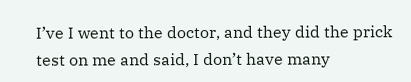I’ve I went to the doctor, and they did the prick test on me and said, I don’t have many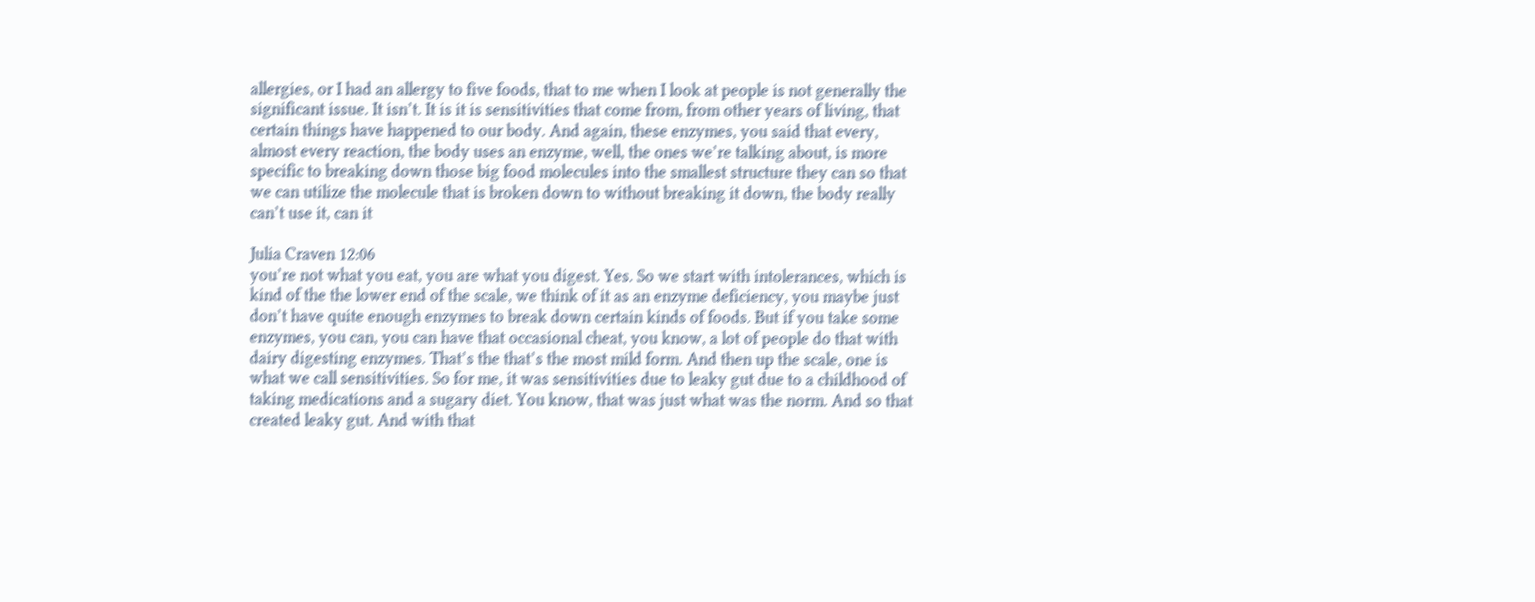allergies, or I had an allergy to five foods, that to me when I look at people is not generally the significant issue. It isn’t. It is it is sensitivities that come from, from other years of living, that certain things have happened to our body. And again, these enzymes, you said that every, almost every reaction, the body uses an enzyme, well, the ones we’re talking about, is more specific to breaking down those big food molecules into the smallest structure they can so that we can utilize the molecule that is broken down to without breaking it down, the body really can’t use it, can it

Julia Craven 12:06
you’re not what you eat, you are what you digest. Yes. So we start with intolerances, which is kind of the the lower end of the scale, we think of it as an enzyme deficiency, you maybe just don’t have quite enough enzymes to break down certain kinds of foods. But if you take some enzymes, you can, you can have that occasional cheat, you know, a lot of people do that with dairy digesting enzymes. That’s the that’s the most mild form. And then up the scale, one is what we call sensitivities. So for me, it was sensitivities due to leaky gut due to a childhood of taking medications and a sugary diet. You know, that was just what was the norm. And so that created leaky gut. And with that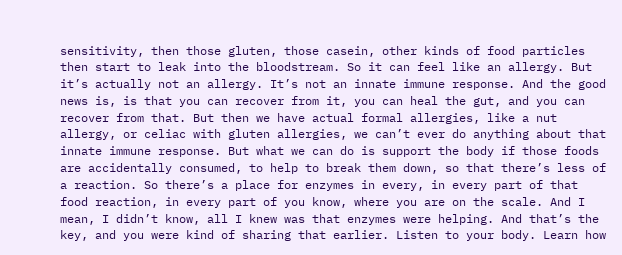sensitivity, then those gluten, those casein, other kinds of food particles then start to leak into the bloodstream. So it can feel like an allergy. But it’s actually not an allergy. It’s not an innate immune response. And the good news is, is that you can recover from it, you can heal the gut, and you can recover from that. But then we have actual formal allergies, like a nut allergy, or celiac with gluten allergies, we can’t ever do anything about that innate immune response. But what we can do is support the body if those foods are accidentally consumed, to help to break them down, so that there’s less of a reaction. So there’s a place for enzymes in every, in every part of that food reaction, in every part of you know, where you are on the scale. And I mean, I didn’t know, all I knew was that enzymes were helping. And that’s the key, and you were kind of sharing that earlier. Listen to your body. Learn how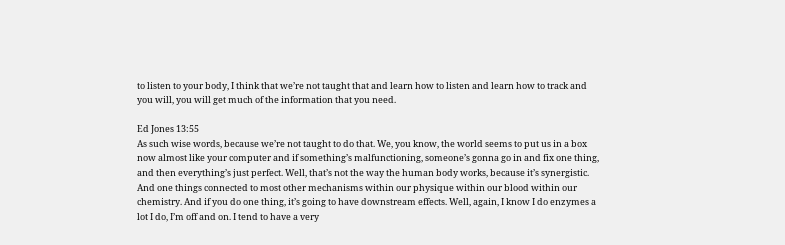to listen to your body, I think that we’re not taught that and learn how to listen and learn how to track and you will, you will get much of the information that you need.

Ed Jones 13:55
As such wise words, because we’re not taught to do that. We, you know, the world seems to put us in a box now almost like your computer and if something’s malfunctioning, someone’s gonna go in and fix one thing, and then everything’s just perfect. Well, that’s not the way the human body works, because it’s synergistic. And one things connected to most other mechanisms within our physique within our blood within our chemistry. And if you do one thing, it’s going to have downstream effects. Well, again, I know I do enzymes a lot I do, I’m off and on. I tend to have a very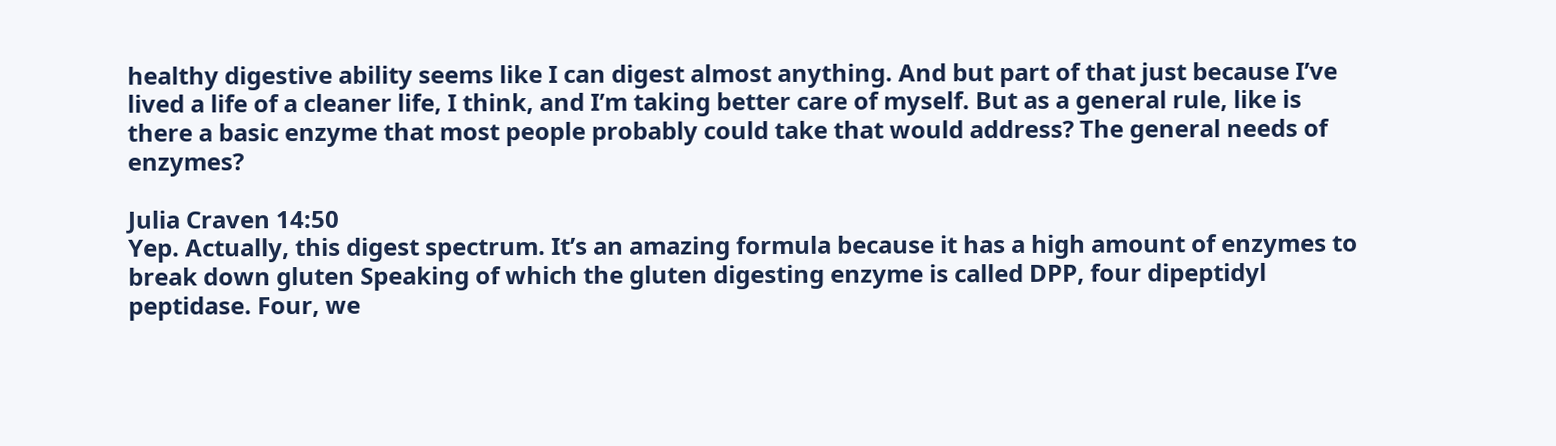healthy digestive ability seems like I can digest almost anything. And but part of that just because I’ve lived a life of a cleaner life, I think, and I’m taking better care of myself. But as a general rule, like is there a basic enzyme that most people probably could take that would address? The general needs of enzymes?

Julia Craven 14:50
Yep. Actually, this digest spectrum. It’s an amazing formula because it has a high amount of enzymes to break down gluten Speaking of which the gluten digesting enzyme is called DPP, four dipeptidyl peptidase. Four, we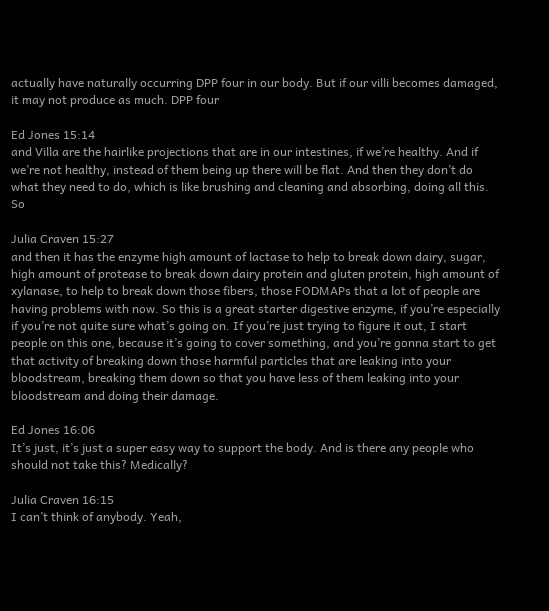actually have naturally occurring DPP four in our body. But if our villi becomes damaged, it may not produce as much. DPP four

Ed Jones 15:14
and Villa are the hairlike projections that are in our intestines, if we’re healthy. And if we’re not healthy, instead of them being up there will be flat. And then they don’t do what they need to do, which is like brushing and cleaning and absorbing, doing all this. So

Julia Craven 15:27
and then it has the enzyme high amount of lactase to help to break down dairy, sugar, high amount of protease to break down dairy protein and gluten protein, high amount of xylanase, to help to break down those fibers, those FODMAPs that a lot of people are having problems with now. So this is a great starter digestive enzyme, if you’re especially if you’re not quite sure what’s going on. If you’re just trying to figure it out, I start people on this one, because it’s going to cover something, and you’re gonna start to get that activity of breaking down those harmful particles that are leaking into your bloodstream, breaking them down so that you have less of them leaking into your bloodstream and doing their damage.

Ed Jones 16:06
It’s just, it’s just a super easy way to support the body. And is there any people who should not take this? Medically?

Julia Craven 16:15
I can’t think of anybody. Yeah,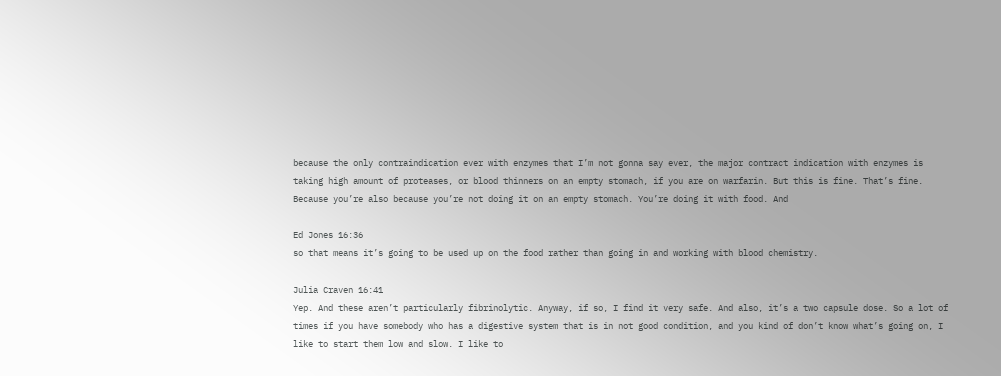because the only contraindication ever with enzymes that I’m not gonna say ever, the major contract indication with enzymes is taking high amount of proteases, or blood thinners on an empty stomach, if you are on warfarin. But this is fine. That’s fine. Because you’re also because you’re not doing it on an empty stomach. You’re doing it with food. And

Ed Jones 16:36
so that means it’s going to be used up on the food rather than going in and working with blood chemistry.

Julia Craven 16:41
Yep. And these aren’t particularly fibrinolytic. Anyway, if so, I find it very safe. And also, it’s a two capsule dose. So a lot of times if you have somebody who has a digestive system that is in not good condition, and you kind of don’t know what’s going on, I like to start them low and slow. I like to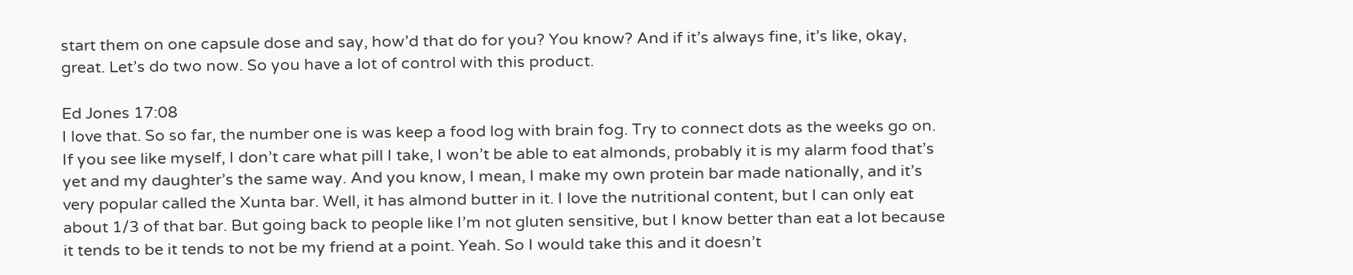start them on one capsule dose and say, how’d that do for you? You know? And if it’s always fine, it’s like, okay, great. Let’s do two now. So you have a lot of control with this product.

Ed Jones 17:08
I love that. So so far, the number one is was keep a food log with brain fog. Try to connect dots as the weeks go on. If you see like myself, I don’t care what pill I take, I won’t be able to eat almonds, probably it is my alarm food that’s yet and my daughter’s the same way. And you know, I mean, I make my own protein bar made nationally, and it’s very popular called the Xunta bar. Well, it has almond butter in it. I love the nutritional content, but I can only eat about 1/3 of that bar. But going back to people like I’m not gluten sensitive, but I know better than eat a lot because it tends to be it tends to not be my friend at a point. Yeah. So I would take this and it doesn’t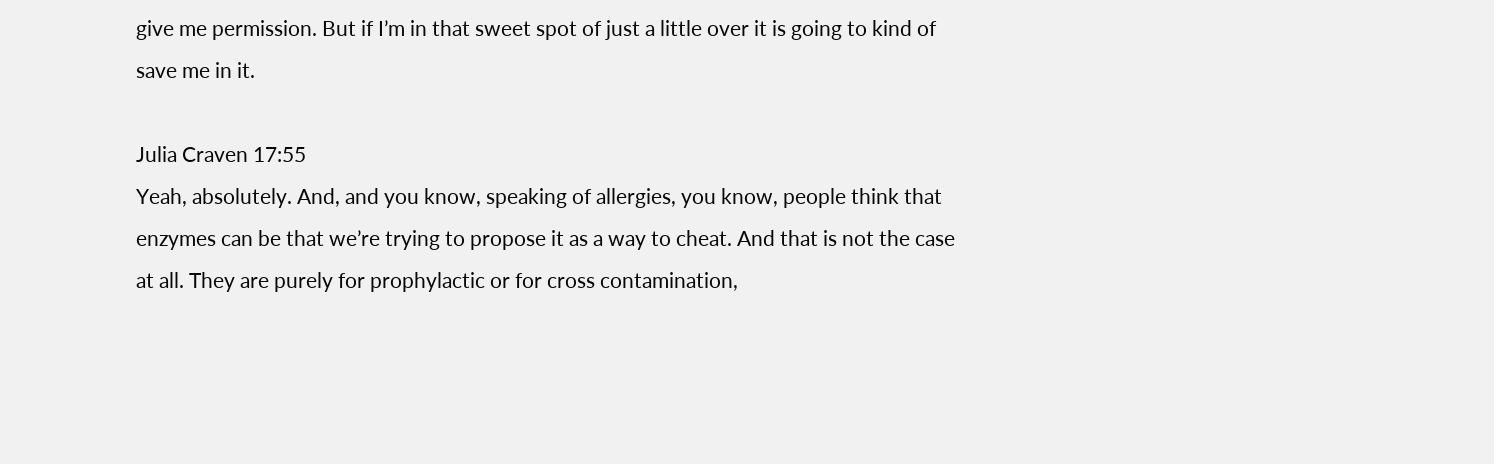give me permission. But if I’m in that sweet spot of just a little over it is going to kind of save me in it.

Julia Craven 17:55
Yeah, absolutely. And, and you know, speaking of allergies, you know, people think that enzymes can be that we’re trying to propose it as a way to cheat. And that is not the case at all. They are purely for prophylactic or for cross contamination,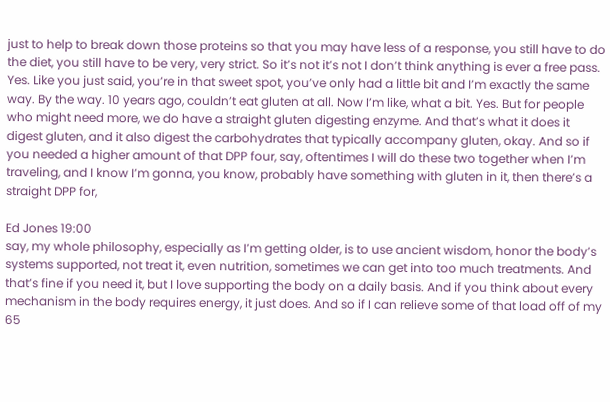just to help to break down those proteins so that you may have less of a response, you still have to do the diet, you still have to be very, very strict. So it’s not it’s not I don’t think anything is ever a free pass. Yes. Like you just said, you’re in that sweet spot, you’ve only had a little bit and I’m exactly the same way. By the way. 10 years ago, couldn’t eat gluten at all. Now I’m like, what a bit. Yes. But for people who might need more, we do have a straight gluten digesting enzyme. And that’s what it does it digest gluten, and it also digest the carbohydrates that typically accompany gluten, okay. And so if you needed a higher amount of that DPP four, say, oftentimes I will do these two together when I’m traveling, and I know I’m gonna, you know, probably have something with gluten in it, then there’s a straight DPP for,

Ed Jones 19:00
say, my whole philosophy, especially as I’m getting older, is to use ancient wisdom, honor the body’s systems supported, not treat it, even nutrition, sometimes we can get into too much treatments. And that’s fine if you need it, but I love supporting the body on a daily basis. And if you think about every mechanism in the body requires energy, it just does. And so if I can relieve some of that load off of my 65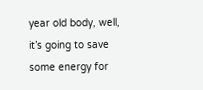year old body, well, it’s going to save some energy for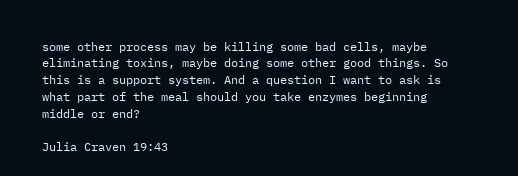some other process may be killing some bad cells, maybe eliminating toxins, maybe doing some other good things. So this is a support system. And a question I want to ask is what part of the meal should you take enzymes beginning middle or end?

Julia Craven 19:43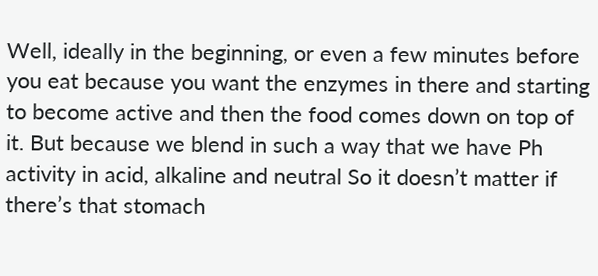Well, ideally in the beginning, or even a few minutes before you eat because you want the enzymes in there and starting to become active and then the food comes down on top of it. But because we blend in such a way that we have Ph activity in acid, alkaline and neutral So it doesn’t matter if there’s that stomach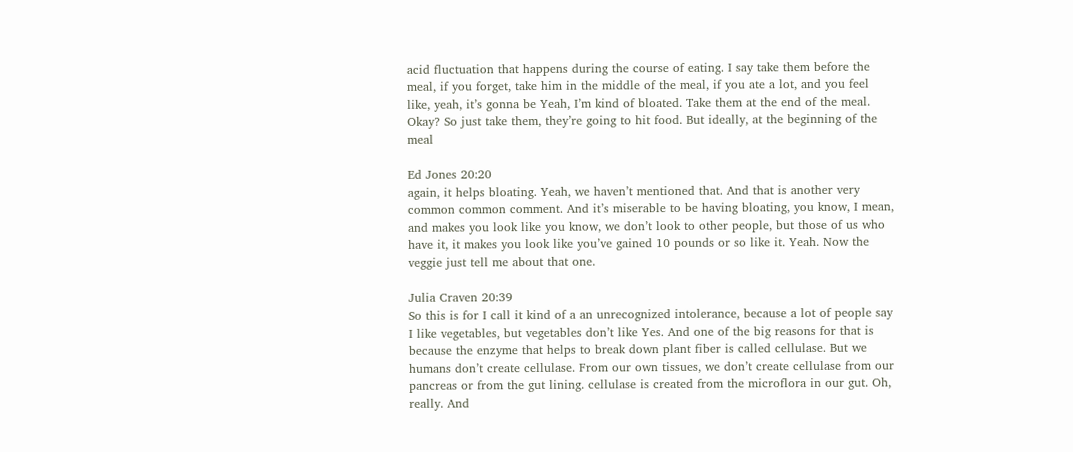acid fluctuation that happens during the course of eating. I say take them before the meal, if you forget, take him in the middle of the meal, if you ate a lot, and you feel like, yeah, it’s gonna be Yeah, I’m kind of bloated. Take them at the end of the meal. Okay? So just take them, they’re going to hit food. But ideally, at the beginning of the meal

Ed Jones 20:20
again, it helps bloating. Yeah, we haven’t mentioned that. And that is another very common common comment. And it’s miserable to be having bloating, you know, I mean, and makes you look like you know, we don’t look to other people, but those of us who have it, it makes you look like you’ve gained 10 pounds or so like it. Yeah. Now the veggie just tell me about that one.

Julia Craven 20:39
So this is for I call it kind of a an unrecognized intolerance, because a lot of people say I like vegetables, but vegetables don’t like Yes. And one of the big reasons for that is because the enzyme that helps to break down plant fiber is called cellulase. But we humans don’t create cellulase. From our own tissues, we don’t create cellulase from our pancreas or from the gut lining. cellulase is created from the microflora in our gut. Oh, really. And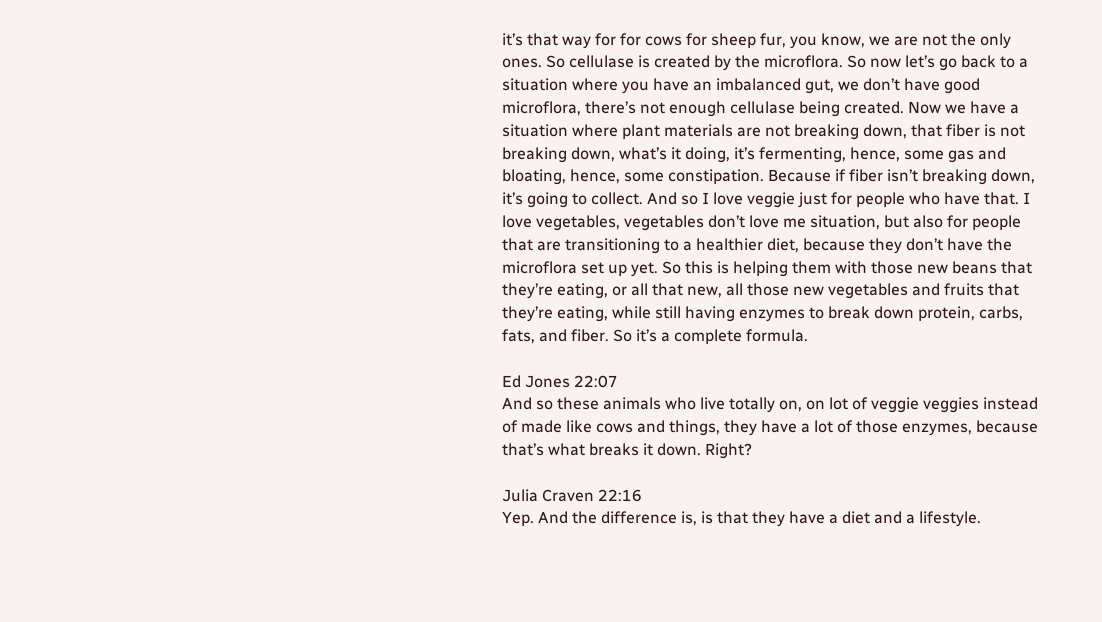it’s that way for for cows for sheep fur, you know, we are not the only ones. So cellulase is created by the microflora. So now let’s go back to a situation where you have an imbalanced gut, we don’t have good microflora, there’s not enough cellulase being created. Now we have a situation where plant materials are not breaking down, that fiber is not breaking down, what’s it doing, it’s fermenting, hence, some gas and bloating, hence, some constipation. Because if fiber isn’t breaking down, it’s going to collect. And so I love veggie just for people who have that. I love vegetables, vegetables don’t love me situation, but also for people that are transitioning to a healthier diet, because they don’t have the microflora set up yet. So this is helping them with those new beans that they’re eating, or all that new, all those new vegetables and fruits that they’re eating, while still having enzymes to break down protein, carbs, fats, and fiber. So it’s a complete formula.

Ed Jones 22:07
And so these animals who live totally on, on lot of veggie veggies instead of made like cows and things, they have a lot of those enzymes, because that’s what breaks it down. Right?

Julia Craven 22:16
Yep. And the difference is, is that they have a diet and a lifestyle.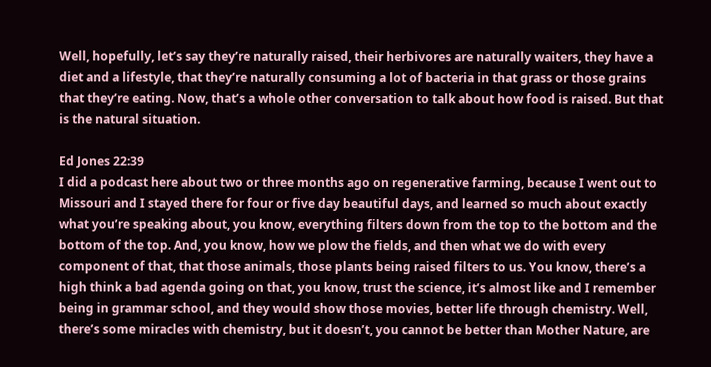Well, hopefully, let’s say they’re naturally raised, their herbivores are naturally waiters, they have a diet and a lifestyle, that they’re naturally consuming a lot of bacteria in that grass or those grains that they’re eating. Now, that’s a whole other conversation to talk about how food is raised. But that is the natural situation.

Ed Jones 22:39
I did a podcast here about two or three months ago on regenerative farming, because I went out to Missouri and I stayed there for four or five day beautiful days, and learned so much about exactly what you’re speaking about, you know, everything filters down from the top to the bottom and the bottom of the top. And, you know, how we plow the fields, and then what we do with every component of that, that those animals, those plants being raised filters to us. You know, there’s a high think a bad agenda going on that, you know, trust the science, it’s almost like and I remember being in grammar school, and they would show those movies, better life through chemistry. Well, there’s some miracles with chemistry, but it doesn’t, you cannot be better than Mother Nature, are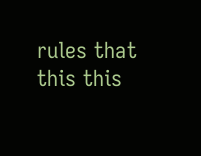rules that this this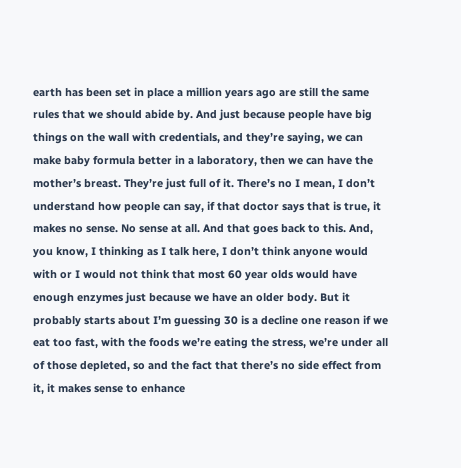earth has been set in place a million years ago are still the same rules that we should abide by. And just because people have big things on the wall with credentials, and they’re saying, we can make baby formula better in a laboratory, then we can have the mother’s breast. They’re just full of it. There’s no I mean, I don’t understand how people can say, if that doctor says that is true, it makes no sense. No sense at all. And that goes back to this. And, you know, I thinking as I talk here, I don’t think anyone would with or I would not think that most 60 year olds would have enough enzymes just because we have an older body. But it probably starts about I’m guessing 30 is a decline one reason if we eat too fast, with the foods we’re eating the stress, we’re under all of those depleted, so and the fact that there’s no side effect from it, it makes sense to enhance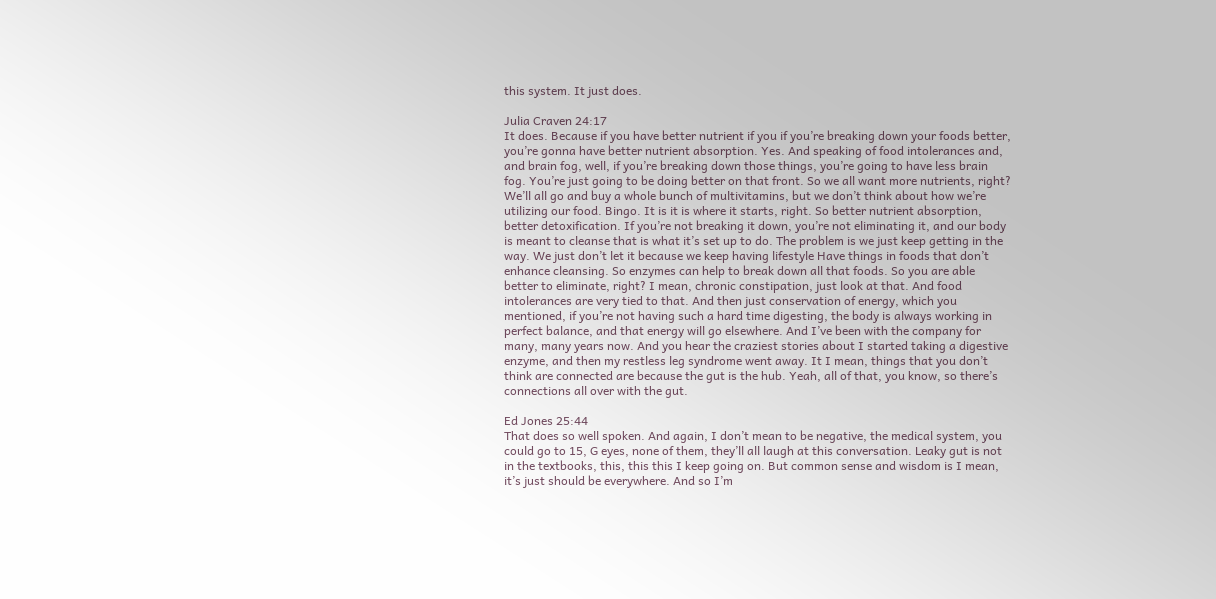this system. It just does.

Julia Craven 24:17
It does. Because if you have better nutrient if you if you’re breaking down your foods better, you’re gonna have better nutrient absorption. Yes. And speaking of food intolerances and, and brain fog, well, if you’re breaking down those things, you’re going to have less brain fog. You’re just going to be doing better on that front. So we all want more nutrients, right? We’ll all go and buy a whole bunch of multivitamins, but we don’t think about how we’re utilizing our food. Bingo. It is it is where it starts, right. So better nutrient absorption, better detoxification. If you’re not breaking it down, you’re not eliminating it, and our body is meant to cleanse that is what it’s set up to do. The problem is we just keep getting in the way. We just don’t let it because we keep having lifestyle Have things in foods that don’t enhance cleansing. So enzymes can help to break down all that foods. So you are able better to eliminate, right? I mean, chronic constipation, just look at that. And food intolerances are very tied to that. And then just conservation of energy, which you mentioned, if you’re not having such a hard time digesting, the body is always working in perfect balance, and that energy will go elsewhere. And I’ve been with the company for many, many years now. And you hear the craziest stories about I started taking a digestive enzyme, and then my restless leg syndrome went away. It I mean, things that you don’t think are connected are because the gut is the hub. Yeah, all of that, you know, so there’s connections all over with the gut.

Ed Jones 25:44
That does so well spoken. And again, I don’t mean to be negative, the medical system, you could go to 15, G eyes, none of them, they’ll all laugh at this conversation. Leaky gut is not in the textbooks, this, this this I keep going on. But common sense and wisdom is I mean, it’s just should be everywhere. And so I’m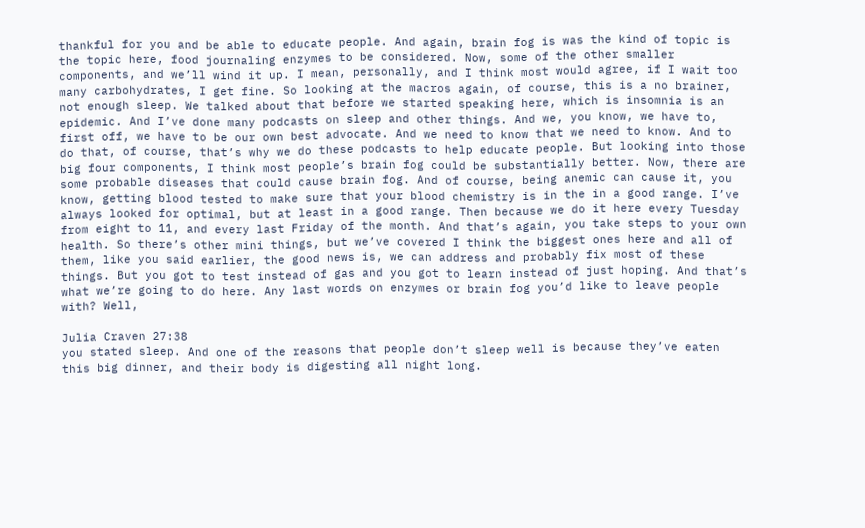thankful for you and be able to educate people. And again, brain fog is was the kind of topic is the topic here, food journaling enzymes to be considered. Now, some of the other smaller components, and we’ll wind it up. I mean, personally, and I think most would agree, if I wait too many carbohydrates, I get fine. So looking at the macros again, of course, this is a no brainer, not enough sleep. We talked about that before we started speaking here, which is insomnia is an epidemic. And I’ve done many podcasts on sleep and other things. And we, you know, we have to, first off, we have to be our own best advocate. And we need to know that we need to know. And to do that, of course, that’s why we do these podcasts to help educate people. But looking into those big four components, I think most people’s brain fog could be substantially better. Now, there are some probable diseases that could cause brain fog. And of course, being anemic can cause it, you know, getting blood tested to make sure that your blood chemistry is in the in a good range. I’ve always looked for optimal, but at least in a good range. Then because we do it here every Tuesday from eight to 11, and every last Friday of the month. And that’s again, you take steps to your own health. So there’s other mini things, but we’ve covered I think the biggest ones here and all of them, like you said earlier, the good news is, we can address and probably fix most of these things. But you got to test instead of gas and you got to learn instead of just hoping. And that’s what we’re going to do here. Any last words on enzymes or brain fog you’d like to leave people with? Well,

Julia Craven 27:38
you stated sleep. And one of the reasons that people don’t sleep well is because they’ve eaten this big dinner, and their body is digesting all night long.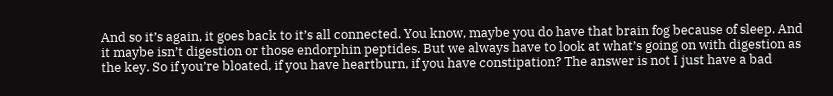And so it’s again, it goes back to it’s all connected. You know, maybe you do have that brain fog because of sleep. And it maybe isn’t digestion or those endorphin peptides. But we always have to look at what’s going on with digestion as the key. So if you’re bloated, if you have heartburn, if you have constipation? The answer is not I just have a bad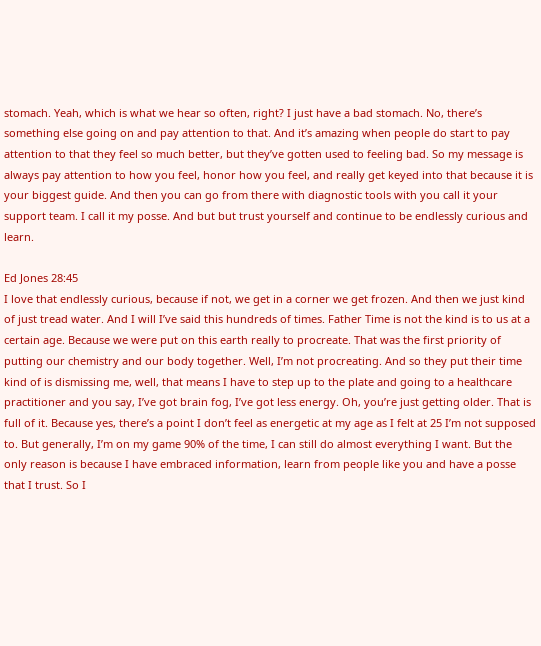stomach. Yeah, which is what we hear so often, right? I just have a bad stomach. No, there’s something else going on and pay attention to that. And it’s amazing when people do start to pay attention to that they feel so much better, but they’ve gotten used to feeling bad. So my message is always pay attention to how you feel, honor how you feel, and really get keyed into that because it is your biggest guide. And then you can go from there with diagnostic tools with you call it your support team. I call it my posse. And but but trust yourself and continue to be endlessly curious and learn.

Ed Jones 28:45
I love that endlessly curious, because if not, we get in a corner we get frozen. And then we just kind of just tread water. And I will I’ve said this hundreds of times. Father Time is not the kind is to us at a certain age. Because we were put on this earth really to procreate. That was the first priority of putting our chemistry and our body together. Well, I’m not procreating. And so they put their time kind of is dismissing me, well, that means I have to step up to the plate and going to a healthcare practitioner and you say, I’ve got brain fog, I’ve got less energy. Oh, you’re just getting older. That is full of it. Because yes, there’s a point I don’t feel as energetic at my age as I felt at 25 I’m not supposed to. But generally, I’m on my game 90% of the time, I can still do almost everything I want. But the only reason is because I have embraced information, learn from people like you and have a posse that I trust. So I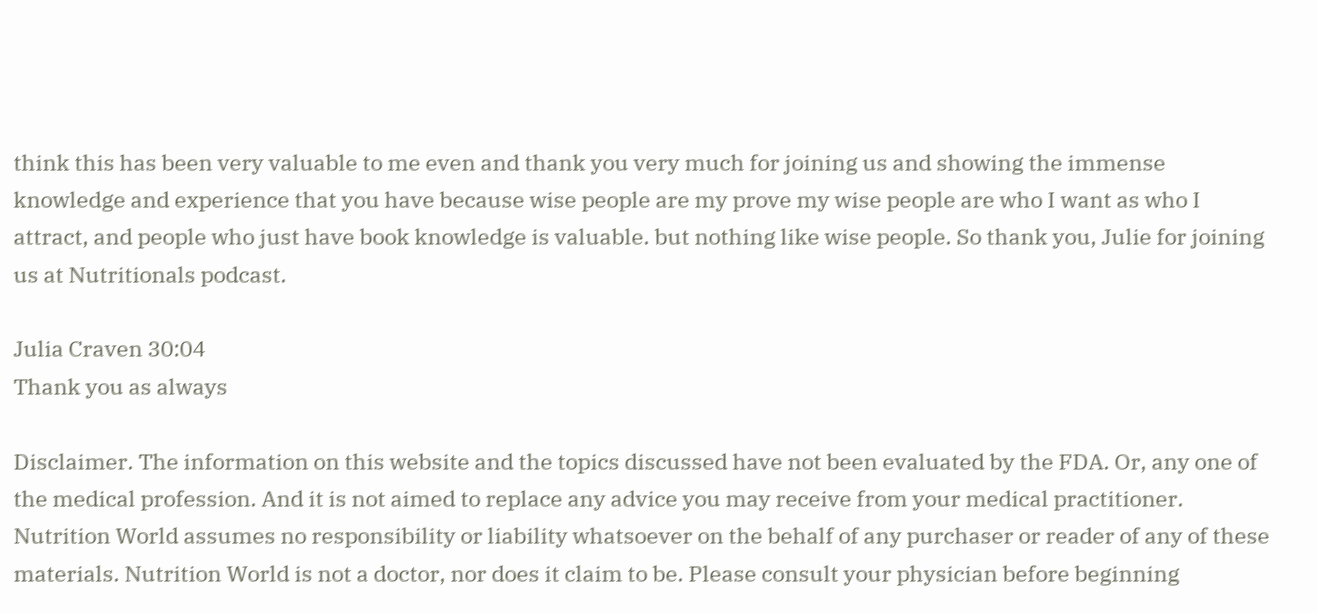think this has been very valuable to me even and thank you very much for joining us and showing the immense knowledge and experience that you have because wise people are my prove my wise people are who I want as who I attract, and people who just have book knowledge is valuable. but nothing like wise people. So thank you, Julie for joining us at Nutritionals podcast.

Julia Craven 30:04
Thank you as always

Disclaimer. The information on this website and the topics discussed have not been evaluated by the FDA. Or, any one of the medical profession. And it is not aimed to replace any advice you may receive from your medical practitioner. Nutrition World assumes no responsibility or liability whatsoever on the behalf of any purchaser or reader of any of these materials. Nutrition World is not a doctor, nor does it claim to be. Please consult your physician before beginning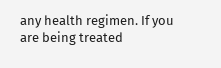any health regimen. If you are being treated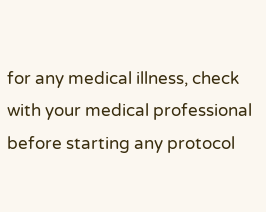for any medical illness, check with your medical professional before starting any protocol